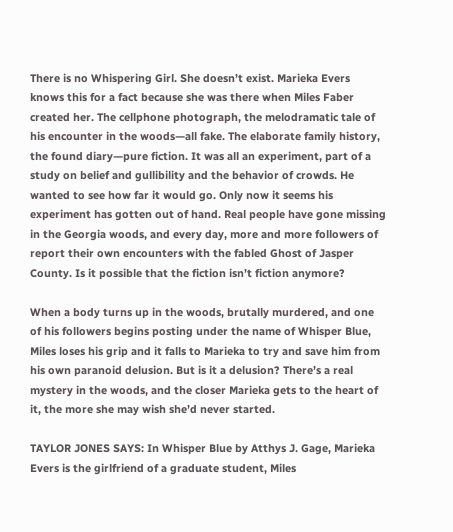There is no Whispering Girl. She doesn’t exist. Marieka Evers knows this for a fact because she was there when Miles Faber created her. The cellphone photograph, the melodramatic tale of his encounter in the woods—all fake. The elaborate family history, the found diary—pure fiction. It was all an experiment, part of a study on belief and gullibility and the behavior of crowds. He wanted to see how far it would go. Only now it seems his experiment has gotten out of hand. Real people have gone missing in the Georgia woods, and every day, more and more followers of report their own encounters with the fabled Ghost of Jasper County. Is it possible that the fiction isn’t fiction anymore?

When a body turns up in the woods, brutally murdered, and one of his followers begins posting under the name of Whisper Blue, Miles loses his grip and it falls to Marieka to try and save him from his own paranoid delusion. But is it a delusion? There’s a real mystery in the woods, and the closer Marieka gets to the heart of it, the more she may wish she’d never started.

TAYLOR JONES SAYS: In Whisper Blue by Atthys J. Gage, Marieka Evers is the girlfriend of a graduate student, Miles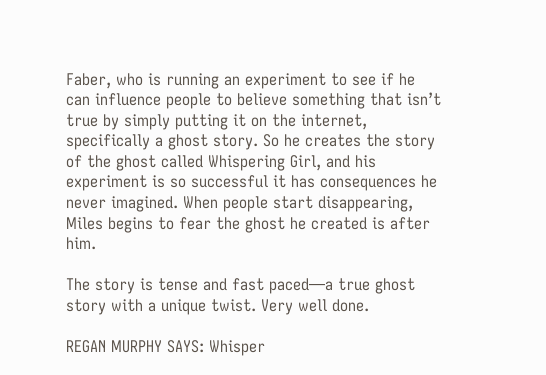Faber, who is running an experiment to see if he can influence people to believe something that isn’t true by simply putting it on the internet, specifically a ghost story. So he creates the story of the ghost called Whispering Girl, and his experiment is so successful it has consequences he never imagined. When people start disappearing, Miles begins to fear the ghost he created is after him.

The story is tense and fast paced—a true ghost story with a unique twist. Very well done.

REGAN MURPHY SAYS: Whisper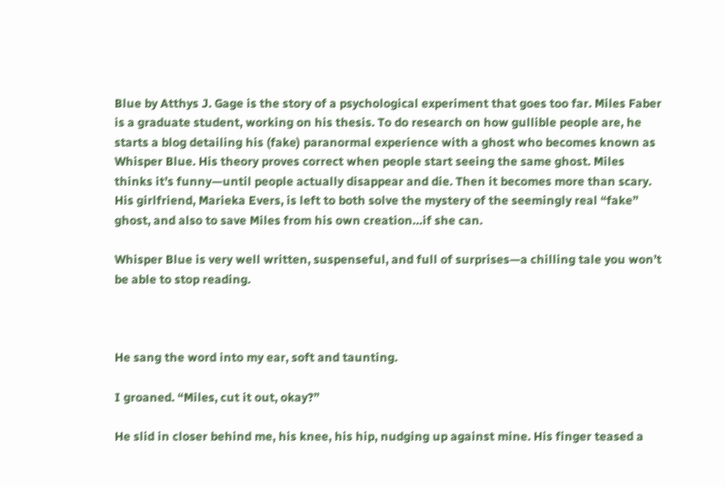Blue by Atthys J. Gage is the story of a psychological experiment that goes too far. Miles Faber is a graduate student, working on his thesis. To do research on how gullible people are, he starts a blog detailing his (fake) paranormal experience with a ghost who becomes known as Whisper Blue. His theory proves correct when people start seeing the same ghost. Miles thinks it’s funny—until people actually disappear and die. Then it becomes more than scary. His girlfriend, Marieka Evers, is left to both solve the mystery of the seemingly real “fake” ghost, and also to save Miles from his own creation…if she can.

Whisper Blue is very well written, suspenseful, and full of surprises—a chilling tale you won’t be able to stop reading.



He sang the word into my ear, soft and taunting.

I groaned. “Miles, cut it out, okay?”

He slid in closer behind me, his knee, his hip, nudging up against mine. His finger teased a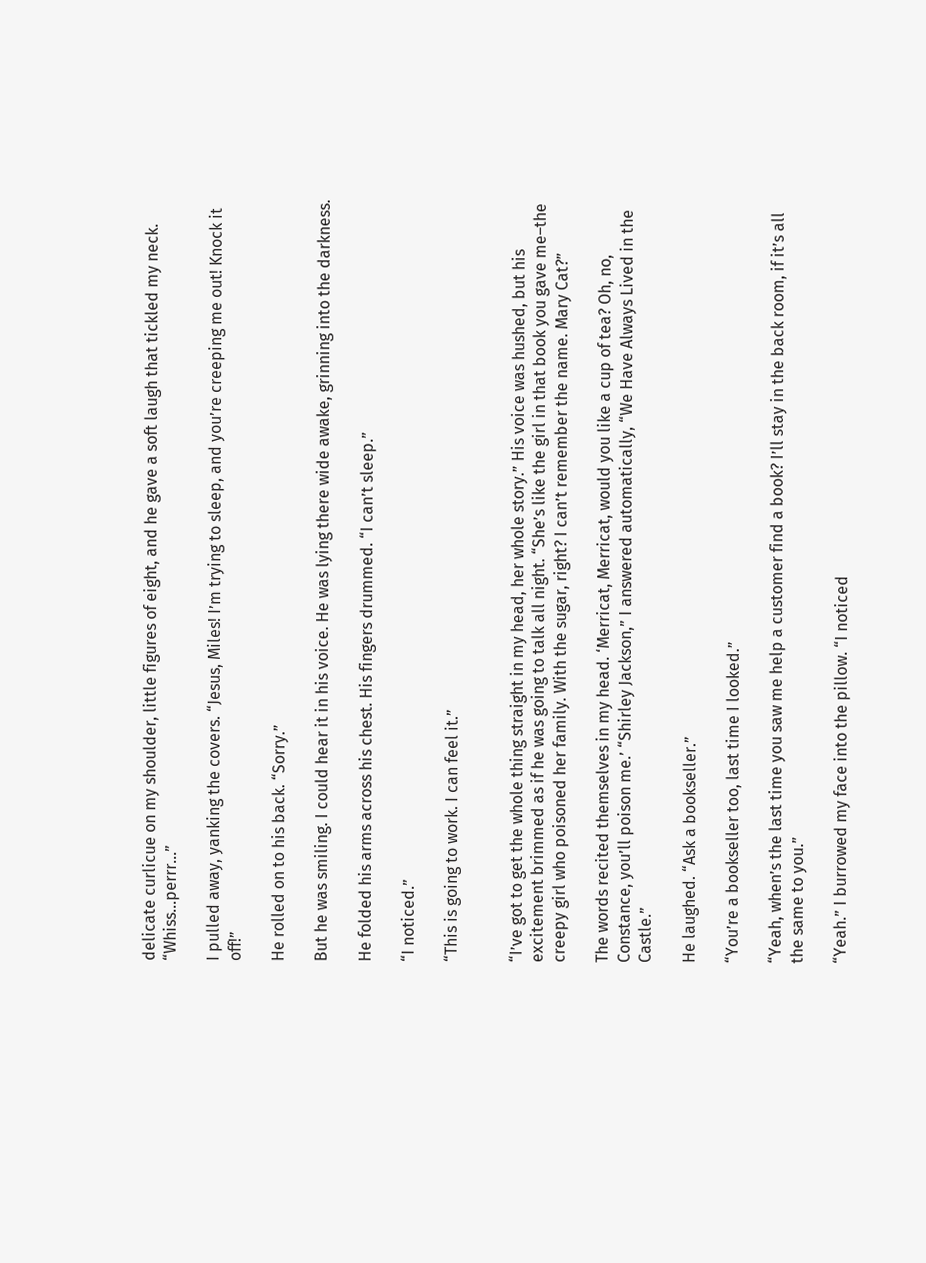delicate curlicue on my shoulder, little figures of eight, and he gave a soft laugh that tickled my neck. “Whiss…perrr…”

I pulled away, yanking the covers. “Jesus, Miles! I’m trying to sleep, and you’re creeping me out! Knock it off!”

He rolled on to his back. “Sorry.”

But he was smiling. I could hear it in his voice. He was lying there wide awake, grinning into the darkness.

He folded his arms across his chest. His fingers drummed. “I can’t sleep.”

“I noticed.”

“This is going to work. I can feel it.”


“I’ve got to get the whole thing straight in my head, her whole story.” His voice was hushed, but his excitement brimmed as if he was going to talk all night. “She’s like the girl in that book you gave me–the creepy girl who poisoned her family. With the sugar, right? I can’t remember the name. Mary Cat?”

The words recited themselves in my head. ‘Merricat, Merricat, would you like a cup of tea? Oh, no, Constance, you’ll poison me.’ “Shirley Jackson,” I answered automatically, “We Have Always Lived in the Castle.”

He laughed. “Ask a bookseller.”

“You’re a bookseller too, last time I looked.”

“Yeah, when’s the last time you saw me help a customer find a book? I’ll stay in the back room, if it’s all the same to you.”

“Yeah.” I burrowed my face into the pillow. “I noticed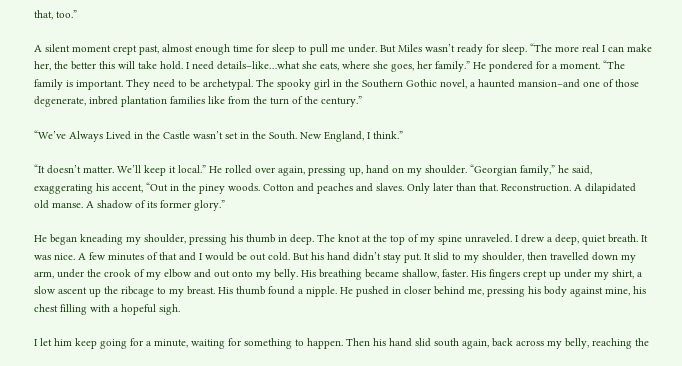that, too.”

A silent moment crept past, almost enough time for sleep to pull me under. But Miles wasn’t ready for sleep. “The more real I can make her, the better this will take hold. I need details–like…what she eats, where she goes, her family.” He pondered for a moment. “The family is important. They need to be archetypal. The spooky girl in the Southern Gothic novel, a haunted mansion–and one of those degenerate, inbred plantation families like from the turn of the century.”

“We’ve Always Lived in the Castle wasn’t set in the South. New England, I think.”

“It doesn’t matter. We’ll keep it local.” He rolled over again, pressing up, hand on my shoulder. “Georgian family,” he said, exaggerating his accent, “Out in the piney woods. Cotton and peaches and slaves. Only later than that. Reconstruction. A dilapidated old manse. A shadow of its former glory.”

He began kneading my shoulder, pressing his thumb in deep. The knot at the top of my spine unraveled. I drew a deep, quiet breath. It was nice. A few minutes of that and I would be out cold. But his hand didn’t stay put. It slid to my shoulder, then travelled down my arm, under the crook of my elbow and out onto my belly. His breathing became shallow, faster. His fingers crept up under my shirt, a slow ascent up the ribcage to my breast. His thumb found a nipple. He pushed in closer behind me, pressing his body against mine, his chest filling with a hopeful sigh.

I let him keep going for a minute, waiting for something to happen. Then his hand slid south again, back across my belly, reaching the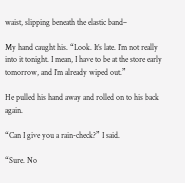waist, slipping beneath the elastic band–

My hand caught his. “Look. It’s late. I’m not really into it tonight. I mean, I have to be at the store early tomorrow, and I’m already wiped out.”

He pulled his hand away and rolled on to his back again.

“Can I give you a rain-check?” I said.

“Sure. No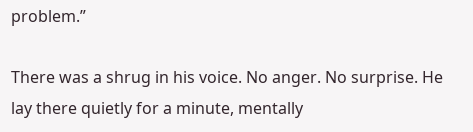problem.”

There was a shrug in his voice. No anger. No surprise. He lay there quietly for a minute, mentally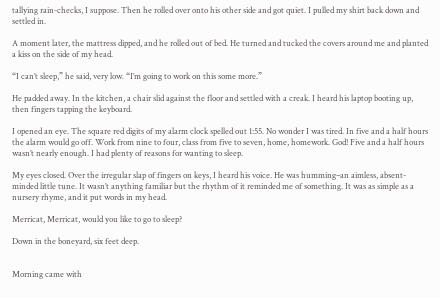tallying rain-checks, I suppose. Then he rolled over onto his other side and got quiet. I pulled my shirt back down and settled in.

A moment later, the mattress dipped, and he rolled out of bed. He turned and tucked the covers around me and planted a kiss on the side of my head.

“I can’t sleep,” he said, very low. “I’m going to work on this some more.”

He padded away. In the kitchen, a chair slid against the floor and settled with a creak. I heard his laptop booting up, then fingers tapping the keyboard.

I opened an eye. The square red digits of my alarm clock spelled out 1:55. No wonder I was tired. In five and a half hours the alarm would go off. Work from nine to four, class from five to seven, home, homework. God! Five and a half hours wasn’t nearly enough. I had plenty of reasons for wanting to sleep.

My eyes closed. Over the irregular slap of fingers on keys, I heard his voice. He was humming–an aimless, absent-minded little tune. It wasn’t anything familiar but the rhythm of it reminded me of something. It was as simple as a nursery rhyme, and it put words in my head.

Merricat, Merricat, would you like to go to sleep?

Down in the boneyard, six feet deep.


Morning came with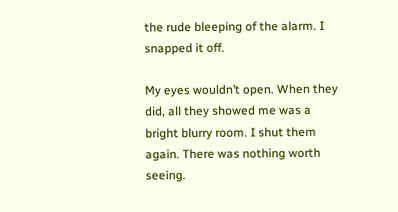the rude bleeping of the alarm. I snapped it off.

My eyes wouldn’t open. When they did, all they showed me was a bright blurry room. I shut them again. There was nothing worth seeing.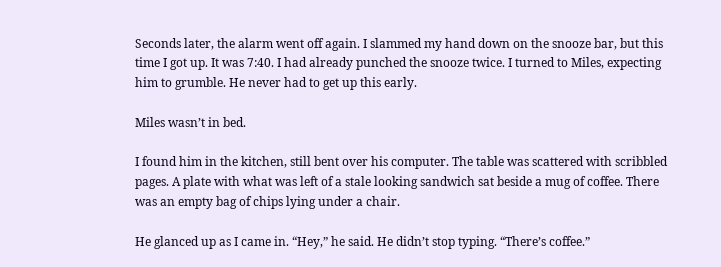Seconds later, the alarm went off again. I slammed my hand down on the snooze bar, but this time I got up. It was 7:40. I had already punched the snooze twice. I turned to Miles, expecting him to grumble. He never had to get up this early.

Miles wasn’t in bed.

I found him in the kitchen, still bent over his computer. The table was scattered with scribbled pages. A plate with what was left of a stale looking sandwich sat beside a mug of coffee. There was an empty bag of chips lying under a chair.

He glanced up as I came in. “Hey,” he said. He didn’t stop typing. “There’s coffee.”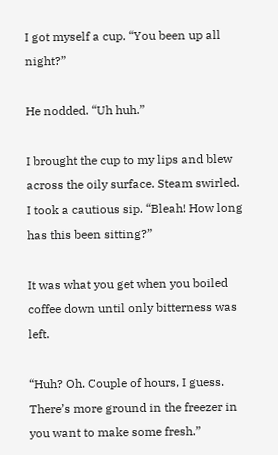I got myself a cup. “You been up all night?”

He nodded. “Uh huh.”

I brought the cup to my lips and blew across the oily surface. Steam swirled. I took a cautious sip. “Bleah! How long has this been sitting?”

It was what you get when you boiled coffee down until only bitterness was left.

“Huh? Oh. Couple of hours, I guess. There’s more ground in the freezer in you want to make some fresh.”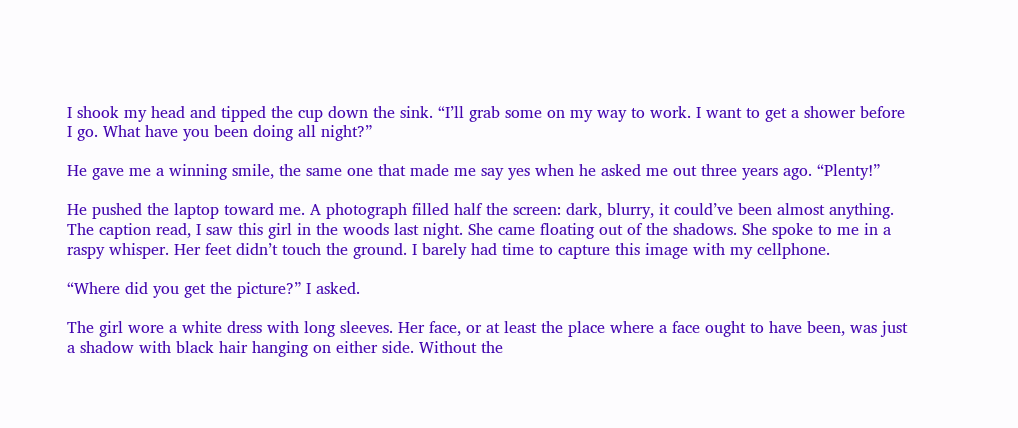I shook my head and tipped the cup down the sink. “I’ll grab some on my way to work. I want to get a shower before I go. What have you been doing all night?”

He gave me a winning smile, the same one that made me say yes when he asked me out three years ago. “Plenty!”

He pushed the laptop toward me. A photograph filled half the screen: dark, blurry, it could’ve been almost anything. The caption read, I saw this girl in the woods last night. She came floating out of the shadows. She spoke to me in a raspy whisper. Her feet didn’t touch the ground. I barely had time to capture this image with my cellphone.

“Where did you get the picture?” I asked.

The girl wore a white dress with long sleeves. Her face, or at least the place where a face ought to have been, was just a shadow with black hair hanging on either side. Without the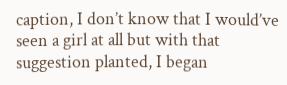caption, I don’t know that I would’ve seen a girl at all but with that suggestion planted, I began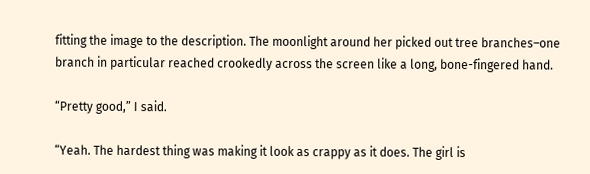fitting the image to the description. The moonlight around her picked out tree branches–one branch in particular reached crookedly across the screen like a long, bone-fingered hand.

“Pretty good,” I said.

“Yeah. The hardest thing was making it look as crappy as it does. The girl is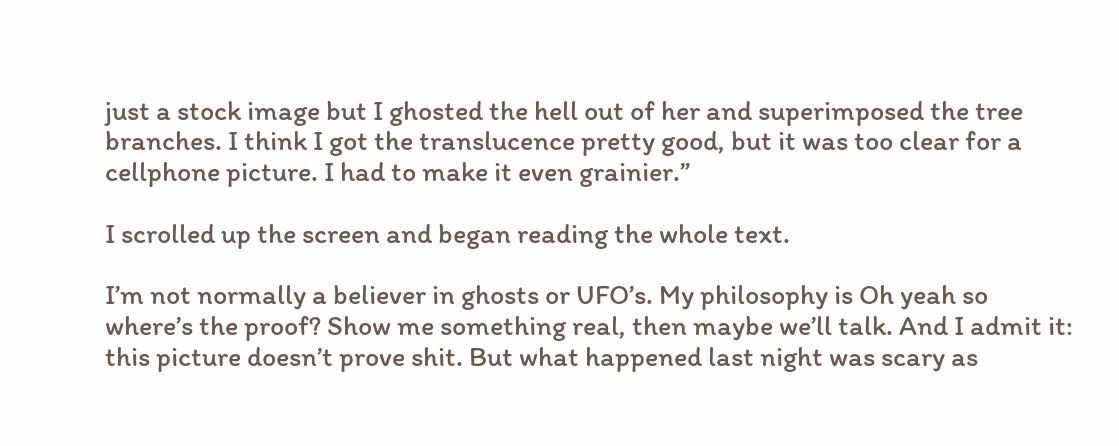just a stock image but I ghosted the hell out of her and superimposed the tree branches. I think I got the translucence pretty good, but it was too clear for a cellphone picture. I had to make it even grainier.”

I scrolled up the screen and began reading the whole text.

I’m not normally a believer in ghosts or UFO’s. My philosophy is Oh yeah so where’s the proof? Show me something real, then maybe we’ll talk. And I admit it: this picture doesn’t prove shit. But what happened last night was scary as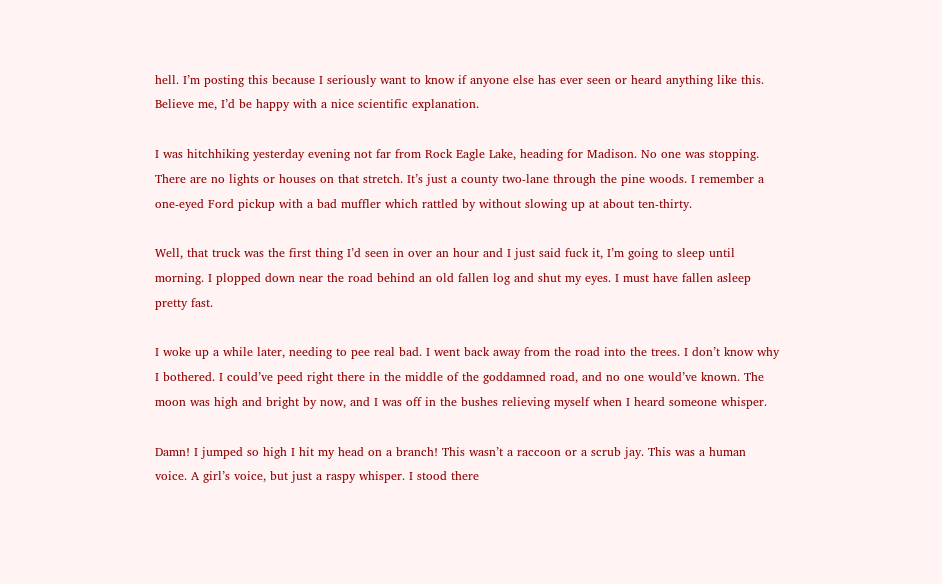hell. I’m posting this because I seriously want to know if anyone else has ever seen or heard anything like this. Believe me, I’d be happy with a nice scientific explanation.

I was hitchhiking yesterday evening not far from Rock Eagle Lake, heading for Madison. No one was stopping. There are no lights or houses on that stretch. It’s just a county two-lane through the pine woods. I remember a one-eyed Ford pickup with a bad muffler which rattled by without slowing up at about ten-thirty.

Well, that truck was the first thing I’d seen in over an hour and I just said fuck it, I’m going to sleep until morning. I plopped down near the road behind an old fallen log and shut my eyes. I must have fallen asleep pretty fast.

I woke up a while later, needing to pee real bad. I went back away from the road into the trees. I don’t know why I bothered. I could’ve peed right there in the middle of the goddamned road, and no one would’ve known. The moon was high and bright by now, and I was off in the bushes relieving myself when I heard someone whisper.

Damn! I jumped so high I hit my head on a branch! This wasn’t a raccoon or a scrub jay. This was a human voice. A girl’s voice, but just a raspy whisper. I stood there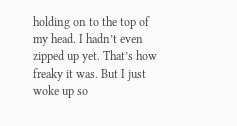holding on to the top of my head. I hadn’t even zipped up yet. That’s how freaky it was. But I just woke up so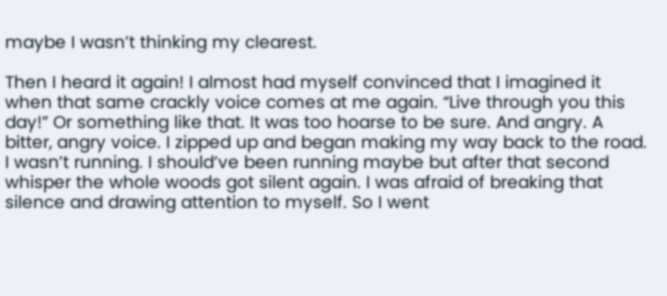maybe I wasn’t thinking my clearest.

Then I heard it again! I almost had myself convinced that I imagined it when that same crackly voice comes at me again. “Live through you this day!” Or something like that. It was too hoarse to be sure. And angry. A bitter, angry voice. I zipped up and began making my way back to the road. I wasn’t running. I should’ve been running maybe but after that second whisper the whole woods got silent again. I was afraid of breaking that silence and drawing attention to myself. So I went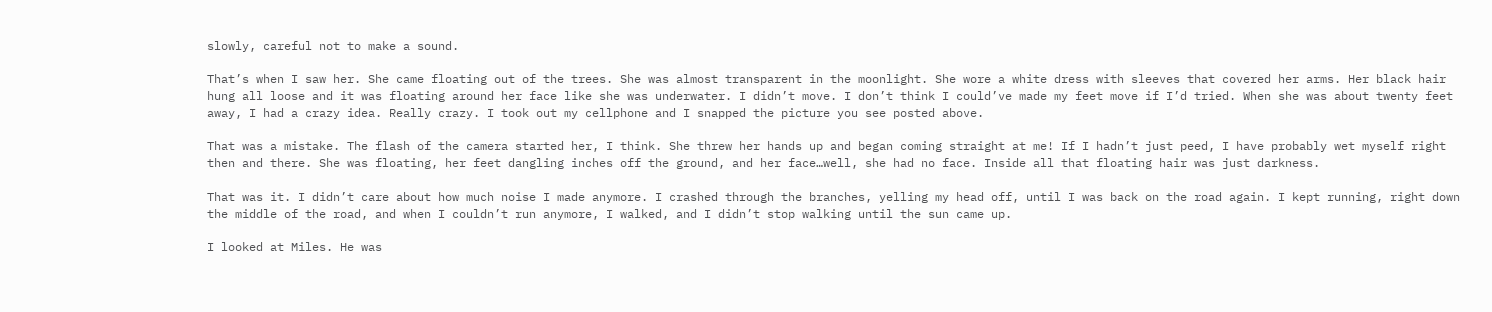slowly, careful not to make a sound.

That’s when I saw her. She came floating out of the trees. She was almost transparent in the moonlight. She wore a white dress with sleeves that covered her arms. Her black hair hung all loose and it was floating around her face like she was underwater. I didn’t move. I don’t think I could’ve made my feet move if I’d tried. When she was about twenty feet away, I had a crazy idea. Really crazy. I took out my cellphone and I snapped the picture you see posted above.

That was a mistake. The flash of the camera started her, I think. She threw her hands up and began coming straight at me! If I hadn’t just peed, I have probably wet myself right then and there. She was floating, her feet dangling inches off the ground, and her face…well, she had no face. Inside all that floating hair was just darkness.

That was it. I didn’t care about how much noise I made anymore. I crashed through the branches, yelling my head off, until I was back on the road again. I kept running, right down the middle of the road, and when I couldn’t run anymore, I walked, and I didn’t stop walking until the sun came up.

I looked at Miles. He was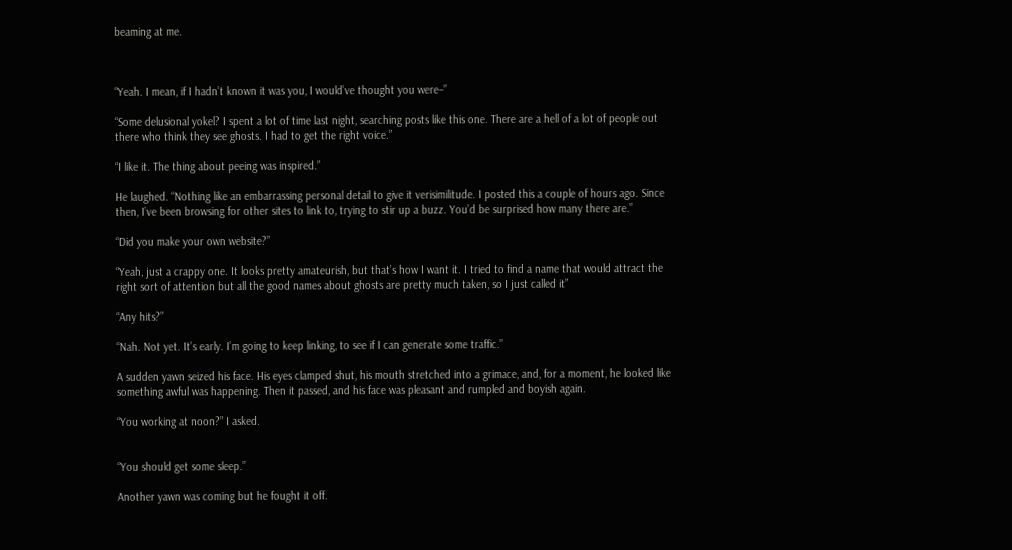beaming at me.



“Yeah. I mean, if I hadn’t known it was you, I would’ve thought you were–”

“Some delusional yokel? I spent a lot of time last night, searching posts like this one. There are a hell of a lot of people out there who think they see ghosts. I had to get the right voice.”

“I like it. The thing about peeing was inspired.”

He laughed. “Nothing like an embarrassing personal detail to give it verisimilitude. I posted this a couple of hours ago. Since then, I’ve been browsing for other sites to link to, trying to stir up a buzz. You’d be surprised how many there are.”

“Did you make your own website?”

“Yeah, just a crappy one. It looks pretty amateurish, but that’s how I want it. I tried to find a name that would attract the right sort of attention but all the good names about ghosts are pretty much taken, so I just called it”

“Any hits?”

“Nah. Not yet. It’s early. I’m going to keep linking, to see if I can generate some traffic.”

A sudden yawn seized his face. His eyes clamped shut, his mouth stretched into a grimace, and, for a moment, he looked like something awful was happening. Then it passed, and his face was pleasant and rumpled and boyish again.

“You working at noon?” I asked.


“You should get some sleep.”

Another yawn was coming but he fought it off.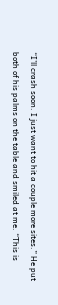“I’ll crash soon. I just want to hit a couple more sites.” He put both of his palms on the table and smiled at me. “This is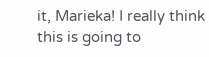it, Marieka! I really think this is going to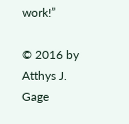work!”

© 2016 by Atthys J. Gage